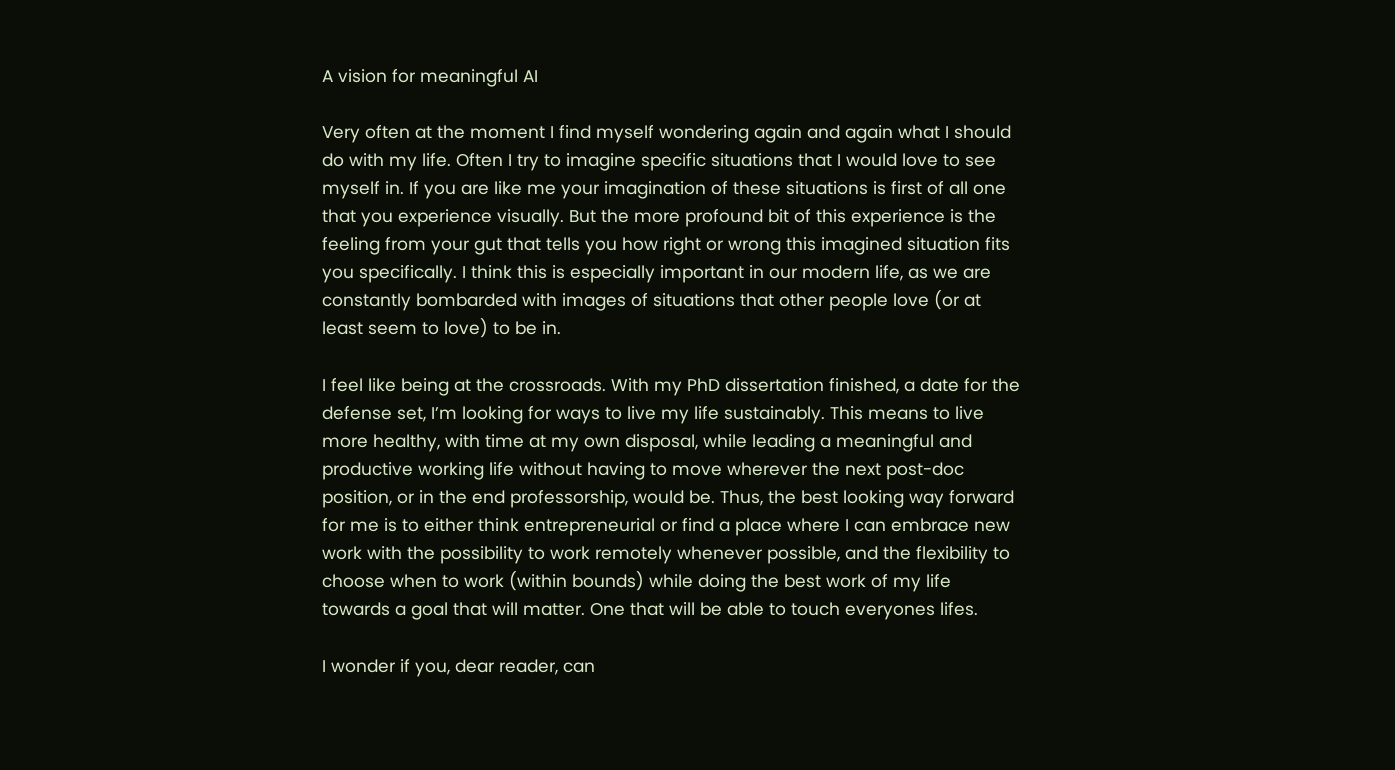A vision for meaningful AI

Very often at the moment I find myself wondering again and again what I should do with my life. Often I try to imagine specific situations that I would love to see myself in. If you are like me your imagination of these situations is first of all one that you experience visually. But the more profound bit of this experience is the feeling from your gut that tells you how right or wrong this imagined situation fits you specifically. I think this is especially important in our modern life, as we are constantly bombarded with images of situations that other people love (or at least seem to love) to be in.

I feel like being at the crossroads. With my PhD dissertation finished, a date for the defense set, I’m looking for ways to live my life sustainably. This means to live more healthy, with time at my own disposal, while leading a meaningful and productive working life without having to move wherever the next post-doc position, or in the end professorship, would be. Thus, the best looking way forward for me is to either think entrepreneurial or find a place where I can embrace new work with the possibility to work remotely whenever possible, and the flexibility to choose when to work (within bounds) while doing the best work of my life towards a goal that will matter. One that will be able to touch everyones lifes.

I wonder if you, dear reader, can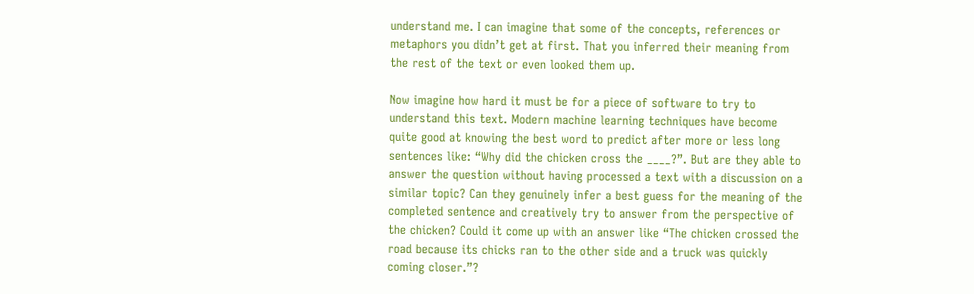understand me. I can imagine that some of the concepts, references or metaphors you didn’t get at first. That you inferred their meaning from the rest of the text or even looked them up.

Now imagine how hard it must be for a piece of software to try to understand this text. Modern machine learning techniques have become quite good at knowing the best word to predict after more or less long sentences like: “Why did the chicken cross the ____?”. But are they able to answer the question without having processed a text with a discussion on a similar topic? Can they genuinely infer a best guess for the meaning of the completed sentence and creatively try to answer from the perspective of the chicken? Could it come up with an answer like “The chicken crossed the road because its chicks ran to the other side and a truck was quickly coming closer.”?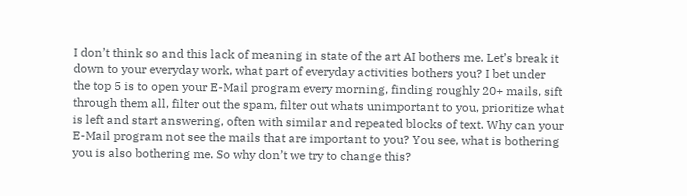I don’t think so and this lack of meaning in state of the art AI bothers me. Let’s break it down to your everyday work, what part of everyday activities bothers you? I bet under the top 5 is to open your E-Mail program every morning, finding roughly 20+ mails, sift through them all, filter out the spam, filter out whats unimportant to you, prioritize what is left and start answering, often with similar and repeated blocks of text. Why can your E-Mail program not see the mails that are important to you? You see, what is bothering you is also bothering me. So why don’t we try to change this?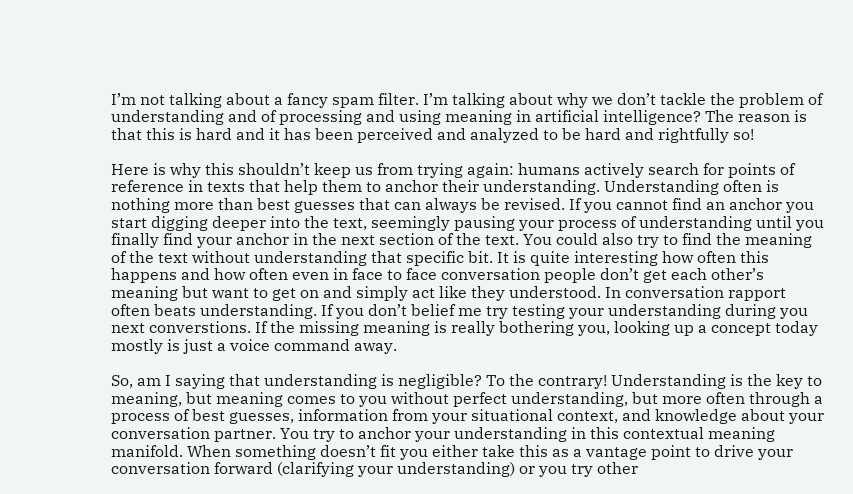I’m not talking about a fancy spam filter. I’m talking about why we don’t tackle the problem of understanding and of processing and using meaning in artificial intelligence? The reason is that this is hard and it has been perceived and analyzed to be hard and rightfully so!

Here is why this shouldn’t keep us from trying again: humans actively search for points of reference in texts that help them to anchor their understanding. Understanding often is nothing more than best guesses that can always be revised. If you cannot find an anchor you start digging deeper into the text, seemingly pausing your process of understanding until you finally find your anchor in the next section of the text. You could also try to find the meaning of the text without understanding that specific bit. It is quite interesting how often this happens and how often even in face to face conversation people don’t get each other’s meaning but want to get on and simply act like they understood. In conversation rapport often beats understanding. If you don’t belief me try testing your understanding during you next converstions. If the missing meaning is really bothering you, looking up a concept today mostly is just a voice command away.

So, am I saying that understanding is negligible? To the contrary! Understanding is the key to meaning, but meaning comes to you without perfect understanding, but more often through a process of best guesses, information from your situational context, and knowledge about your conversation partner. You try to anchor your understanding in this contextual meaning manifold. When something doesn’t fit you either take this as a vantage point to drive your conversation forward (clarifying your understanding) or you try other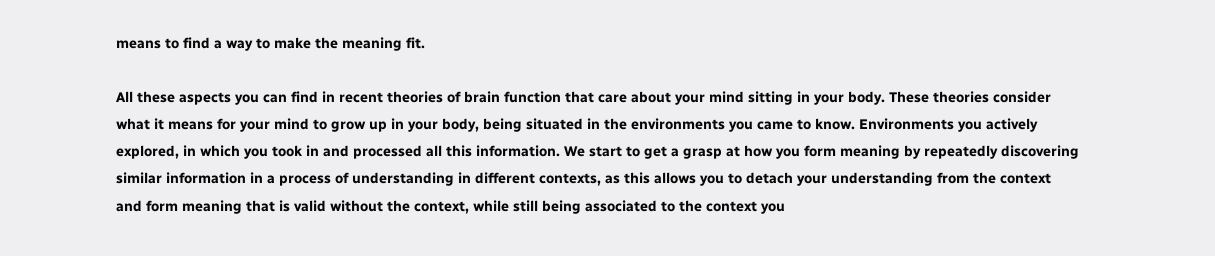means to find a way to make the meaning fit.

All these aspects you can find in recent theories of brain function that care about your mind sitting in your body. These theories consider what it means for your mind to grow up in your body, being situated in the environments you came to know. Environments you actively explored, in which you took in and processed all this information. We start to get a grasp at how you form meaning by repeatedly discovering similar information in a process of understanding in different contexts, as this allows you to detach your understanding from the context and form meaning that is valid without the context, while still being associated to the context you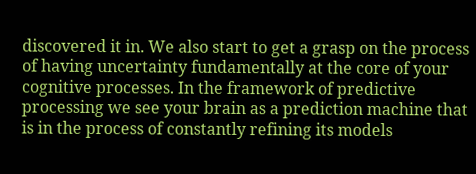discovered it in. We also start to get a grasp on the process of having uncertainty fundamentally at the core of your cognitive processes. In the framework of predictive processing we see your brain as a prediction machine that is in the process of constantly refining its models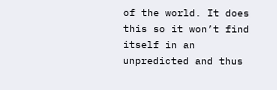of the world. It does this so it won’t find itself in an unpredicted and thus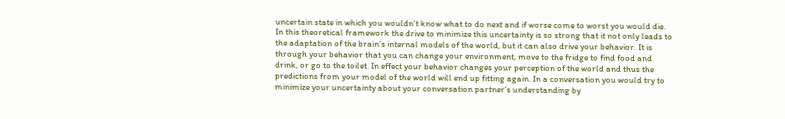uncertain state in which you wouldn’t know what to do next and if worse come to worst you would die. In this theoretical framework the drive to minimize this uncertainty is so strong that it not only leads to the adaptation of the brain’s internal models of the world, but it can also drive your behavior. It is through your behavior that you can change your environment, move to the fridge to find food and drink, or go to the toilet. In effect your behavior changes your perception of the world and thus the predictions from your model of the world will end up fitting again. In a conversation you would try to minimize your uncertainty about your conversation partner’s understanding by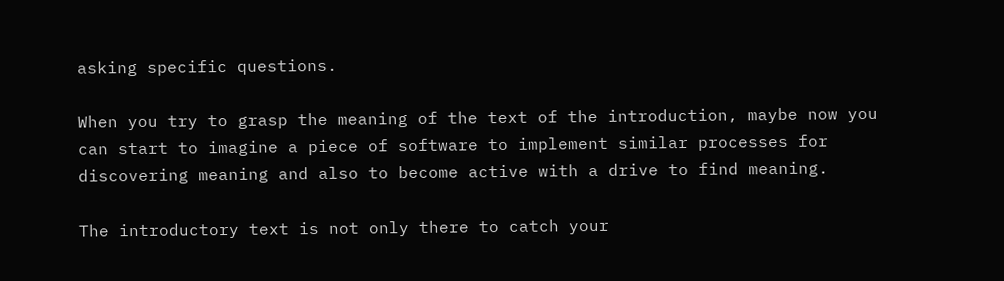asking specific questions.

When you try to grasp the meaning of the text of the introduction, maybe now you can start to imagine a piece of software to implement similar processes for discovering meaning and also to become active with a drive to find meaning.

The introductory text is not only there to catch your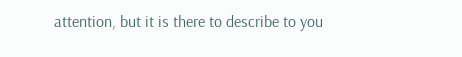attention, but it is there to describe to you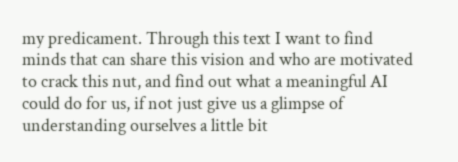my predicament. Through this text I want to find minds that can share this vision and who are motivated to crack this nut, and find out what a meaningful AI could do for us, if not just give us a glimpse of understanding ourselves a little bit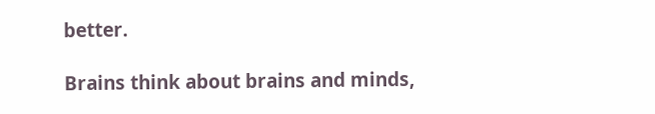better.

Brains think about brains and minds,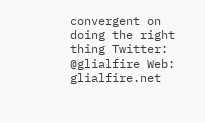convergent on doing the right thing Twitter: @glialfire Web: glialfire.net